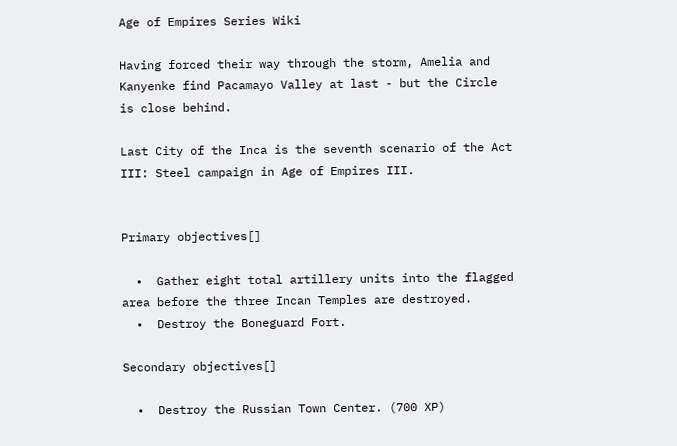Age of Empires Series Wiki

Having forced their way through the storm, Amelia and Kanyenke find Pacamayo Valley at last - but the Circle is close behind.

Last City of the Inca is the seventh scenario of the Act III: Steel campaign in Age of Empires III.


Primary objectives[]

  •  Gather eight total artillery units into the flagged area before the three Incan Temples are destroyed.
  •  Destroy the Boneguard Fort.

Secondary objectives[]

  •  Destroy the Russian Town Center. (700 XP)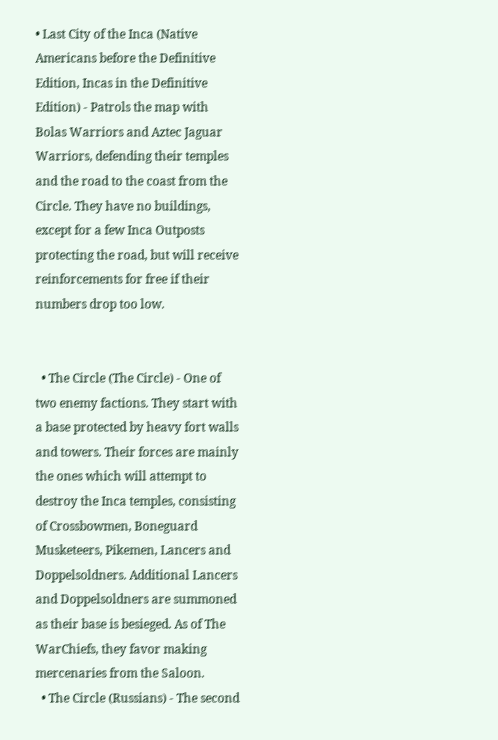• Last City of the Inca (Native Americans before the Definitive Edition, Incas in the Definitive Edition) - Patrols the map with Bolas Warriors and Aztec Jaguar Warriors, defending their temples and the road to the coast from the Circle. They have no buildings, except for a few Inca Outposts protecting the road, but will receive reinforcements for free if their numbers drop too low.


  • The Circle (The Circle) - One of two enemy factions. They start with a base protected by heavy fort walls and towers. Their forces are mainly the ones which will attempt to destroy the Inca temples, consisting of Crossbowmen, Boneguard Musketeers, Pikemen, Lancers and Doppelsoldners. Additional Lancers and Doppelsoldners are summoned as their base is besieged. As of The WarChiefs, they favor making mercenaries from the Saloon.
  • The Circle (Russians) - The second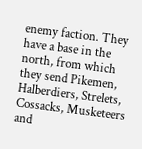enemy faction. They have a base in the north, from which they send Pikemen, Halberdiers, Strelets, Cossacks, Musketeers and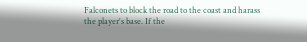Falconets to block the road to the coast and harass the player's base. If the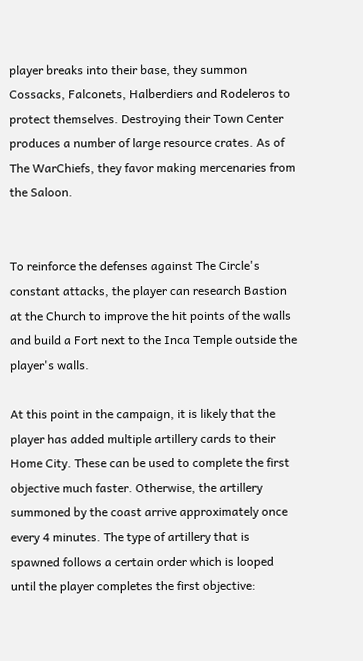player breaks into their base, they summon Cossacks, Falconets, Halberdiers and Rodeleros to protect themselves. Destroying their Town Center produces a number of large resource crates. As of The WarChiefs, they favor making mercenaries from the Saloon.


To reinforce the defenses against The Circle's constant attacks, the player can research Bastion at the Church to improve the hit points of the walls and build a Fort next to the Inca Temple outside the player's walls.

At this point in the campaign, it is likely that the player has added multiple artillery cards to their Home City. These can be used to complete the first objective much faster. Otherwise, the artillery summoned by the coast arrive approximately once every 4 minutes. The type of artillery that is spawned follows a certain order which is looped until the player completes the first objective: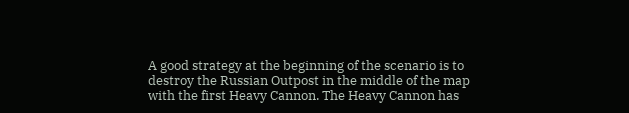A good strategy at the beginning of the scenario is to destroy the Russian Outpost in the middle of the map with the first Heavy Cannon. The Heavy Cannon has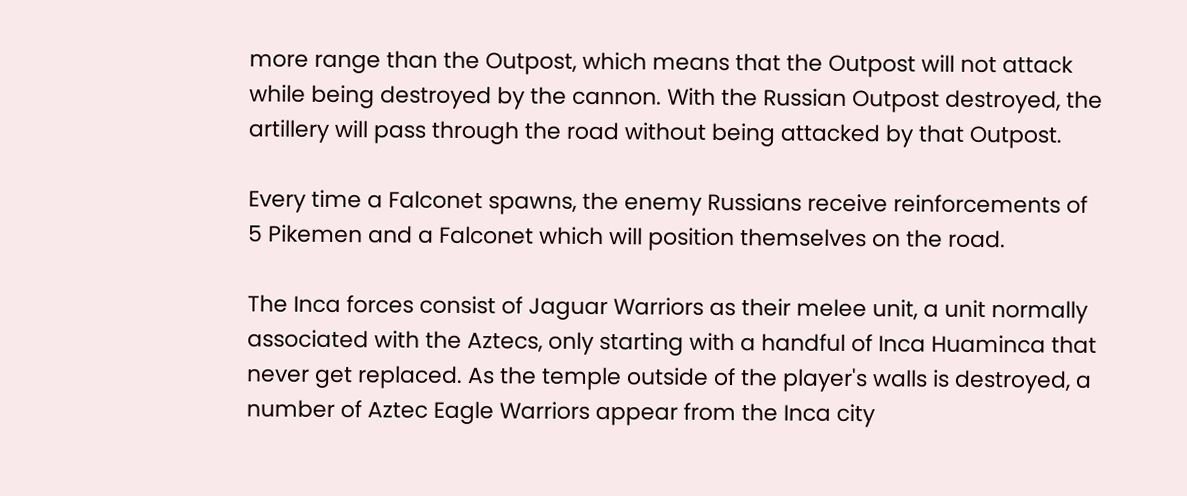more range than the Outpost, which means that the Outpost will not attack while being destroyed by the cannon. With the Russian Outpost destroyed, the artillery will pass through the road without being attacked by that Outpost.

Every time a Falconet spawns, the enemy Russians receive reinforcements of 5 Pikemen and a Falconet which will position themselves on the road.

The Inca forces consist of Jaguar Warriors as their melee unit, a unit normally associated with the Aztecs, only starting with a handful of Inca Huaminca that never get replaced. As the temple outside of the player's walls is destroyed, a number of Aztec Eagle Warriors appear from the Inca city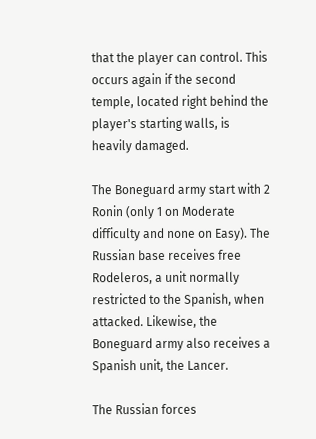that the player can control. This occurs again if the second temple, located right behind the player's starting walls, is heavily damaged.

The Boneguard army start with 2 Ronin (only 1 on Moderate difficulty and none on Easy). The Russian base receives free Rodeleros, a unit normally restricted to the Spanish, when attacked. Likewise, the Boneguard army also receives a Spanish unit, the Lancer.

The Russian forces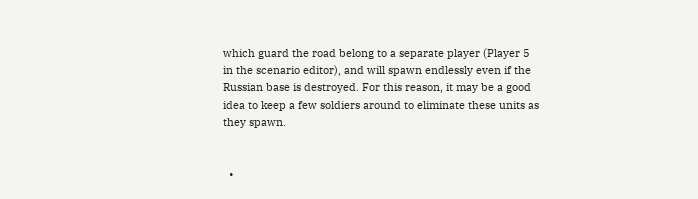which guard the road belong to a separate player (Player 5 in the scenario editor), and will spawn endlessly even if the Russian base is destroyed. For this reason, it may be a good idea to keep a few soldiers around to eliminate these units as they spawn.


  •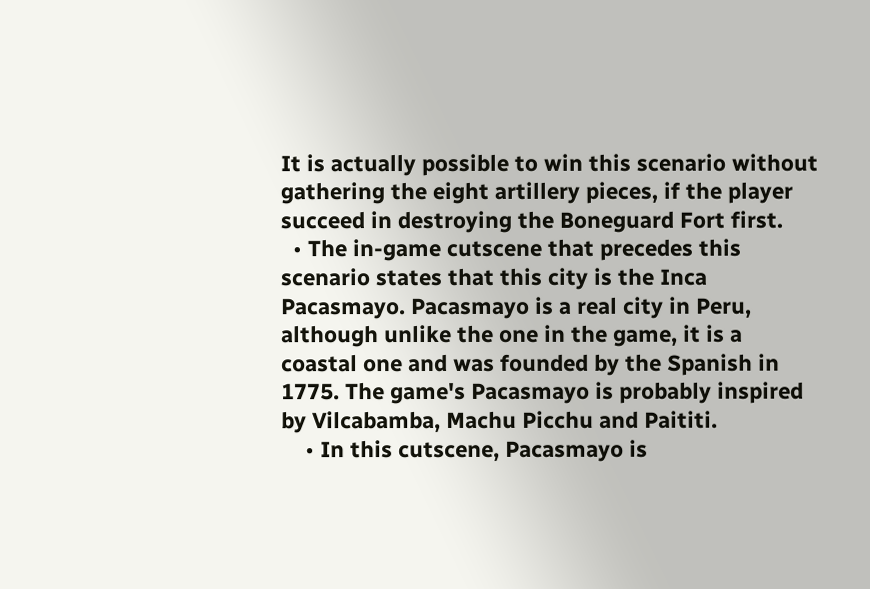It is actually possible to win this scenario without gathering the eight artillery pieces, if the player succeed in destroying the Boneguard Fort first.
  • The in-game cutscene that precedes this scenario states that this city is the Inca Pacasmayo. Pacasmayo is a real city in Peru, although unlike the one in the game, it is a coastal one and was founded by the Spanish in 1775. The game's Pacasmayo is probably inspired by Vilcabamba, Machu Picchu and Paititi.
    • In this cutscene, Pacasmayo is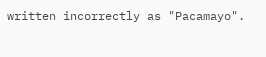written incorrectly as "Pacamayo".